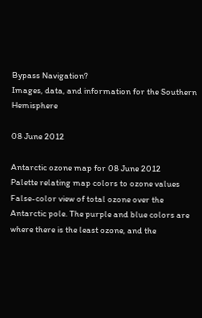Bypass Navigation?
Images, data, and information for the Southern Hemisphere

08 June 2012

Antarctic ozone map for 08 June 2012
Palette relating map colors to ozone values
False-color view of total ozone over the Antarctic pole. The purple and blue colors are where there is the least ozone, and the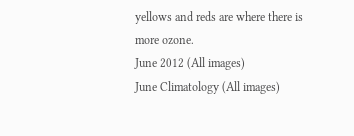yellows and reds are where there is more ozone.
June 2012 (All images)
June Climatology (All images)